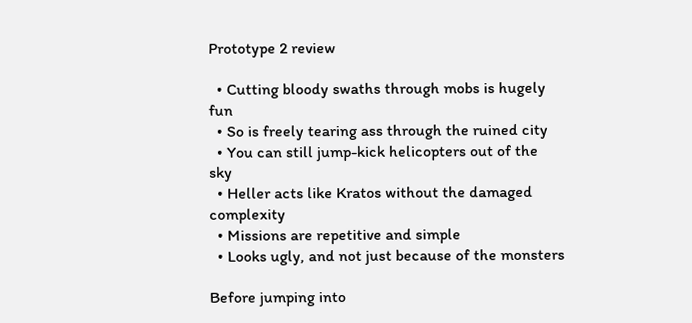Prototype 2 review

  • Cutting bloody swaths through mobs is hugely fun
  • So is freely tearing ass through the ruined city
  • You can still jump-kick helicopters out of the sky
  • Heller acts like Kratos without the damaged complexity
  • Missions are repetitive and simple
  • Looks ugly, and not just because of the monsters

Before jumping into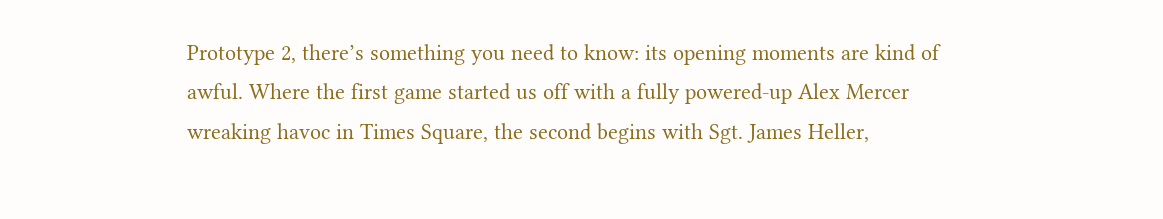Prototype 2, there’s something you need to know: its opening moments are kind of awful. Where the first game started us off with a fully powered-up Alex Mercer wreaking havoc in Times Square, the second begins with Sgt. James Heller,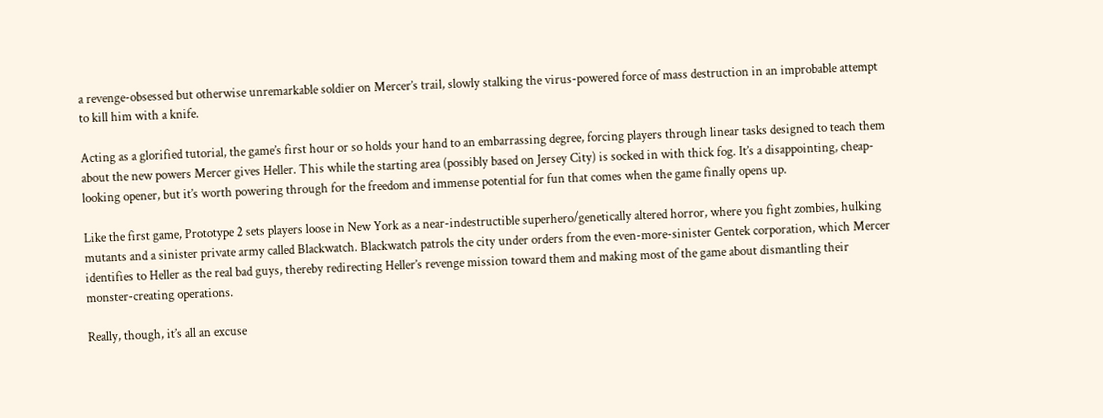a revenge-obsessed but otherwise unremarkable soldier on Mercer’s trail, slowly stalking the virus-powered force of mass destruction in an improbable attempt to kill him with a knife.

Acting as a glorified tutorial, the game’s first hour or so holds your hand to an embarrassing degree, forcing players through linear tasks designed to teach them about the new powers Mercer gives Heller. This while the starting area (possibly based on Jersey City) is socked in with thick fog. It’s a disappointing, cheap-looking opener, but it’s worth powering through for the freedom and immense potential for fun that comes when the game finally opens up.

Like the first game, Prototype 2 sets players loose in New York as a near-indestructible superhero/genetically altered horror, where you fight zombies, hulking mutants and a sinister private army called Blackwatch. Blackwatch patrols the city under orders from the even-more-sinister Gentek corporation, which Mercer identifies to Heller as the real bad guys, thereby redirecting Heller’s revenge mission toward them and making most of the game about dismantling their monster-creating operations.

Really, though, it’s all an excuse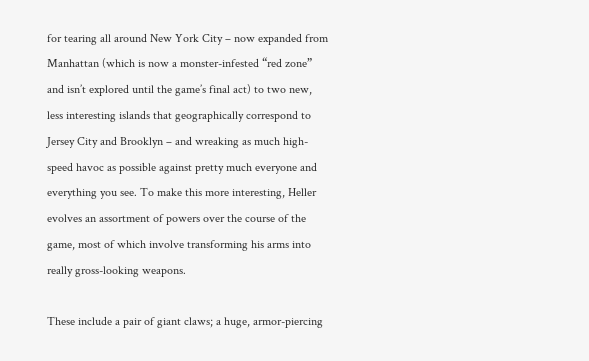for tearing all around New York City – now expanded from Manhattan (which is now a monster-infested “red zone” and isn’t explored until the game’s final act) to two new, less interesting islands that geographically correspond to Jersey City and Brooklyn – and wreaking as much high-speed havoc as possible against pretty much everyone and everything you see. To make this more interesting, Heller evolves an assortment of powers over the course of the game, most of which involve transforming his arms into really gross-looking weapons.

These include a pair of giant claws; a huge, armor-piercing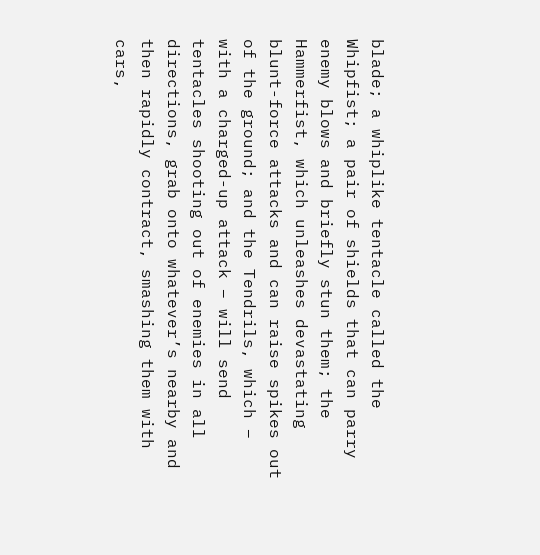blade; a whiplike tentacle called the Whipfist; a pair of shields that can parry enemy blows and briefly stun them; the Hammerfist, which unleashes devastating blunt-force attacks and can raise spikes out of the ground; and the Tendrils, which – with a charged-up attack – will send tentacles shooting out of enemies in all directions, grab onto whatever’s nearby and then rapidly contract, smashing them with cars,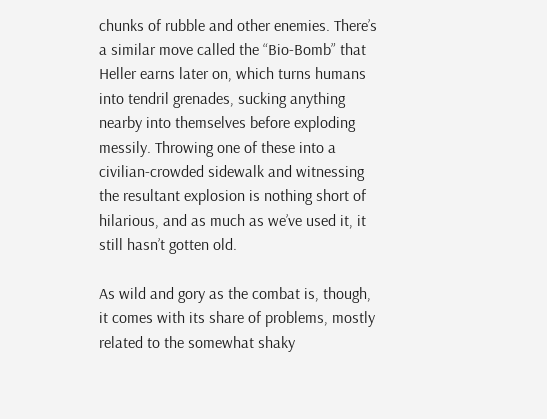chunks of rubble and other enemies. There’s a similar move called the “Bio-Bomb” that Heller earns later on, which turns humans into tendril grenades, sucking anything nearby into themselves before exploding messily. Throwing one of these into a civilian-crowded sidewalk and witnessing the resultant explosion is nothing short of hilarious, and as much as we’ve used it, it still hasn’t gotten old.

As wild and gory as the combat is, though, it comes with its share of problems, mostly related to the somewhat shaky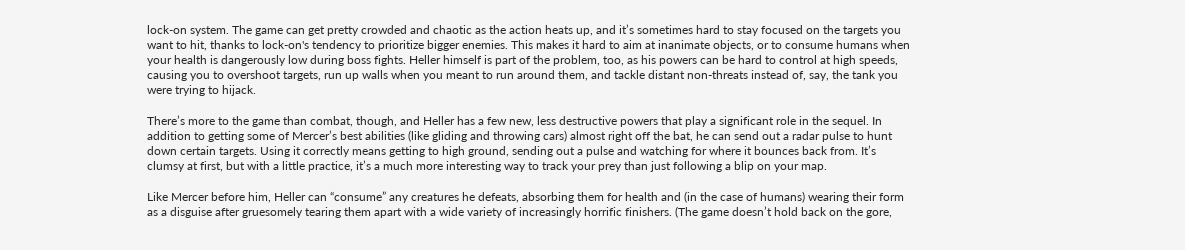lock-on system. The game can get pretty crowded and chaotic as the action heats up, and it’s sometimes hard to stay focused on the targets you want to hit, thanks to lock-on's tendency to prioritize bigger enemies. This makes it hard to aim at inanimate objects, or to consume humans when your health is dangerously low during boss fights. Heller himself is part of the problem, too, as his powers can be hard to control at high speeds, causing you to overshoot targets, run up walls when you meant to run around them, and tackle distant non-threats instead of, say, the tank you were trying to hijack.

There’s more to the game than combat, though, and Heller has a few new, less destructive powers that play a significant role in the sequel. In addition to getting some of Mercer’s best abilities (like gliding and throwing cars) almost right off the bat, he can send out a radar pulse to hunt down certain targets. Using it correctly means getting to high ground, sending out a pulse and watching for where it bounces back from. It’s clumsy at first, but with a little practice, it’s a much more interesting way to track your prey than just following a blip on your map.

Like Mercer before him, Heller can “consume” any creatures he defeats, absorbing them for health and (in the case of humans) wearing their form as a disguise after gruesomely tearing them apart with a wide variety of increasingly horrific finishers. (The game doesn’t hold back on the gore,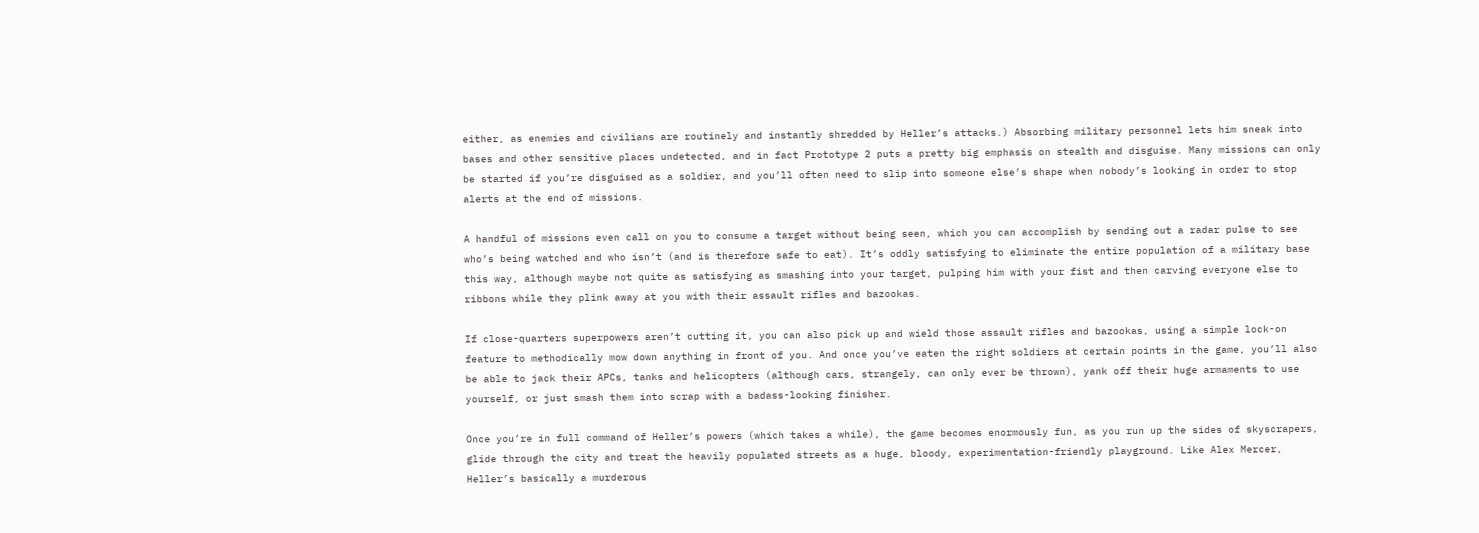either, as enemies and civilians are routinely and instantly shredded by Heller’s attacks.) Absorbing military personnel lets him sneak into bases and other sensitive places undetected, and in fact Prototype 2 puts a pretty big emphasis on stealth and disguise. Many missions can only be started if you’re disguised as a soldier, and you’ll often need to slip into someone else’s shape when nobody’s looking in order to stop alerts at the end of missions.

A handful of missions even call on you to consume a target without being seen, which you can accomplish by sending out a radar pulse to see who’s being watched and who isn’t (and is therefore safe to eat). It’s oddly satisfying to eliminate the entire population of a military base this way, although maybe not quite as satisfying as smashing into your target, pulping him with your fist and then carving everyone else to ribbons while they plink away at you with their assault rifles and bazookas.

If close-quarters superpowers aren’t cutting it, you can also pick up and wield those assault rifles and bazookas, using a simple lock-on feature to methodically mow down anything in front of you. And once you’ve eaten the right soldiers at certain points in the game, you’ll also be able to jack their APCs, tanks and helicopters (although cars, strangely, can only ever be thrown), yank off their huge armaments to use yourself, or just smash them into scrap with a badass-looking finisher.

Once you’re in full command of Heller’s powers (which takes a while), the game becomes enormously fun, as you run up the sides of skyscrapers, glide through the city and treat the heavily populated streets as a huge, bloody, experimentation-friendly playground. Like Alex Mercer, Heller’s basically a murderous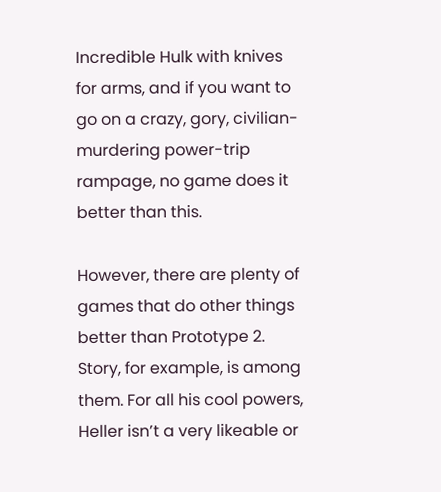Incredible Hulk with knives for arms, and if you want to go on a crazy, gory, civilian-murdering power-trip rampage, no game does it better than this.

However, there are plenty of games that do other things better than Prototype 2. Story, for example, is among them. For all his cool powers, Heller isn’t a very likeable or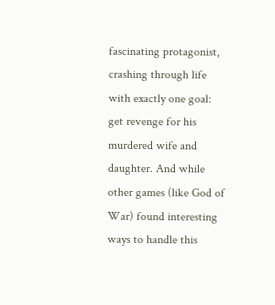fascinating protagonist, crashing through life with exactly one goal: get revenge for his murdered wife and daughter. And while other games (like God of War) found interesting ways to handle this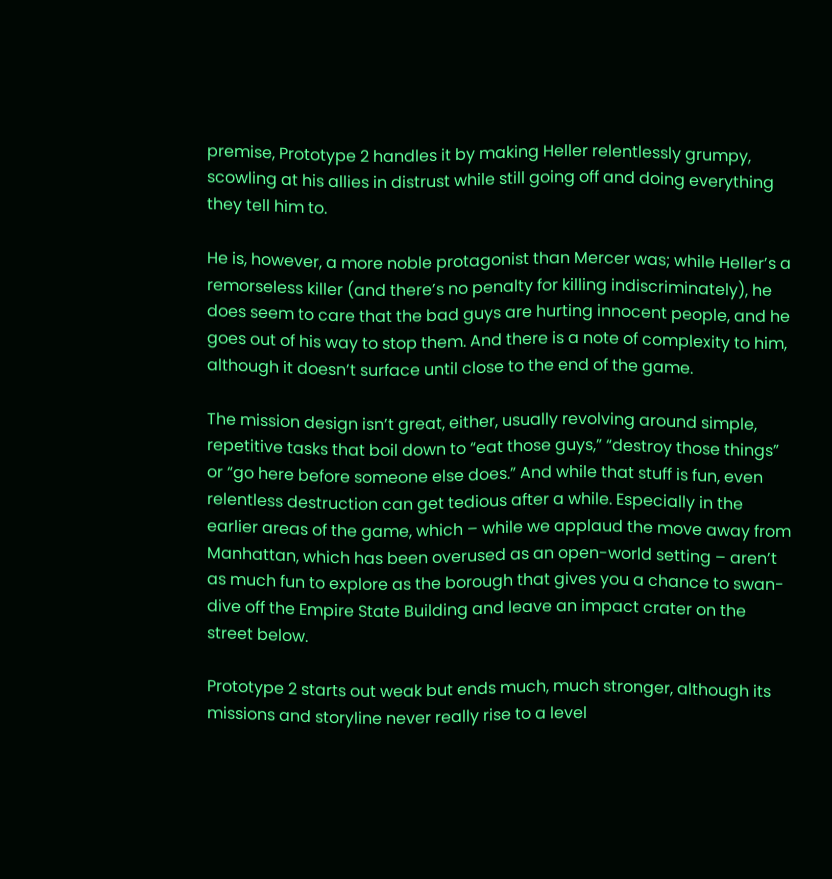premise, Prototype 2 handles it by making Heller relentlessly grumpy, scowling at his allies in distrust while still going off and doing everything they tell him to.

He is, however, a more noble protagonist than Mercer was; while Heller’s a remorseless killer (and there’s no penalty for killing indiscriminately), he does seem to care that the bad guys are hurting innocent people, and he goes out of his way to stop them. And there is a note of complexity to him, although it doesn’t surface until close to the end of the game.

The mission design isn’t great, either, usually revolving around simple, repetitive tasks that boil down to “eat those guys,” “destroy those things” or “go here before someone else does.” And while that stuff is fun, even relentless destruction can get tedious after a while. Especially in the earlier areas of the game, which – while we applaud the move away from Manhattan, which has been overused as an open-world setting – aren’t as much fun to explore as the borough that gives you a chance to swan-dive off the Empire State Building and leave an impact crater on the street below.

Prototype 2 starts out weak but ends much, much stronger, although its missions and storyline never really rise to a level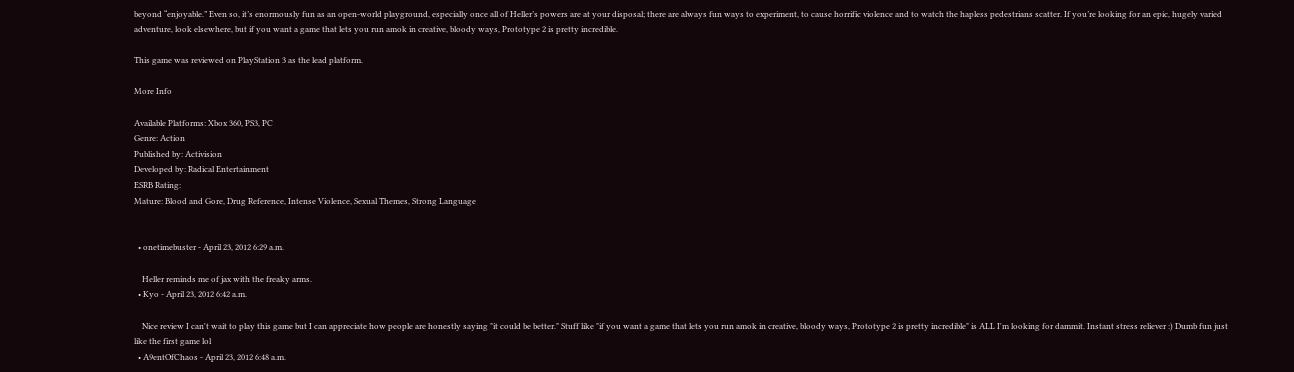beyond “enjoyable.” Even so, it’s enormously fun as an open-world playground, especially once all of Heller’s powers are at your disposal; there are always fun ways to experiment, to cause horrific violence and to watch the hapless pedestrians scatter. If you’re looking for an epic, hugely varied adventure, look elsewhere, but if you want a game that lets you run amok in creative, bloody ways, Prototype 2 is pretty incredible.

This game was reviewed on PlayStation 3 as the lead platform.

More Info

Available Platforms: Xbox 360, PS3, PC
Genre: Action
Published by: Activision
Developed by: Radical Entertainment
ESRB Rating:
Mature: Blood and Gore, Drug Reference, Intense Violence, Sexual Themes, Strong Language


  • onetimebuster - April 23, 2012 6:29 a.m.

    Heller reminds me of jax with the freaky arms.
  • Kyo - April 23, 2012 6:42 a.m.

    Nice review I can't wait to play this game but I can appreciate how people are honestly saying "it could be better." Stuff like "if you want a game that lets you run amok in creative, bloody ways, Prototype 2 is pretty incredible" is ALL I'm looking for dammit. Instant stress reliever :) Dumb fun just like the first game lol
  • A9entOfChaos - April 23, 2012 6:48 a.m.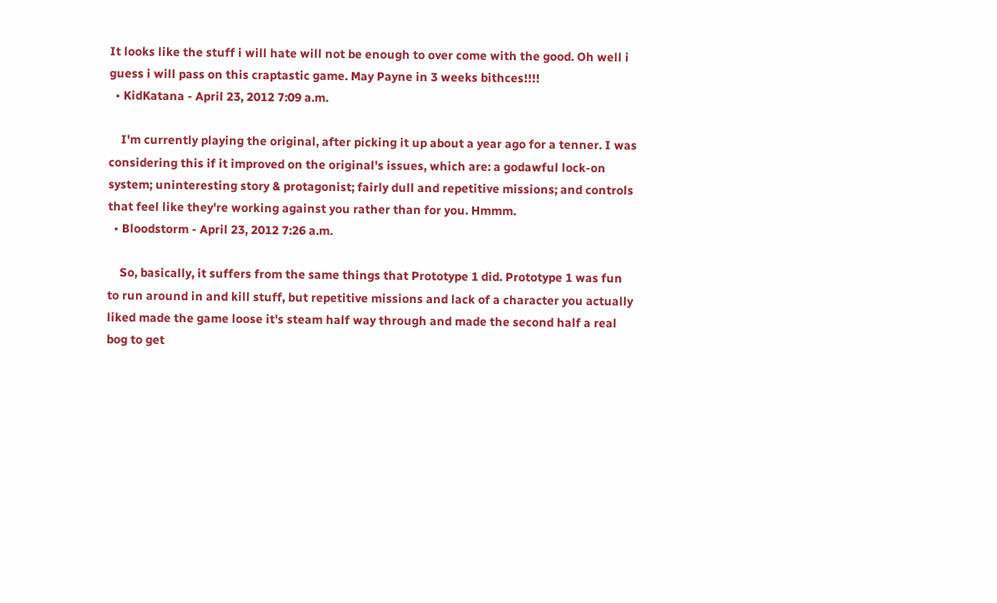It looks like the stuff i will hate will not be enough to over come with the good. Oh well i guess i will pass on this craptastic game. May Payne in 3 weeks bithces!!!!
  • KidKatana - April 23, 2012 7:09 a.m.

    I'm currently playing the original, after picking it up about a year ago for a tenner. I was considering this if it improved on the original's issues, which are: a godawful lock-on system; uninteresting story & protagonist; fairly dull and repetitive missions; and controls that feel like they're working against you rather than for you. Hmmm.
  • Bloodstorm - April 23, 2012 7:26 a.m.

    So, basically, it suffers from the same things that Prototype 1 did. Prototype 1 was fun to run around in and kill stuff, but repetitive missions and lack of a character you actually liked made the game loose it's steam half way through and made the second half a real bog to get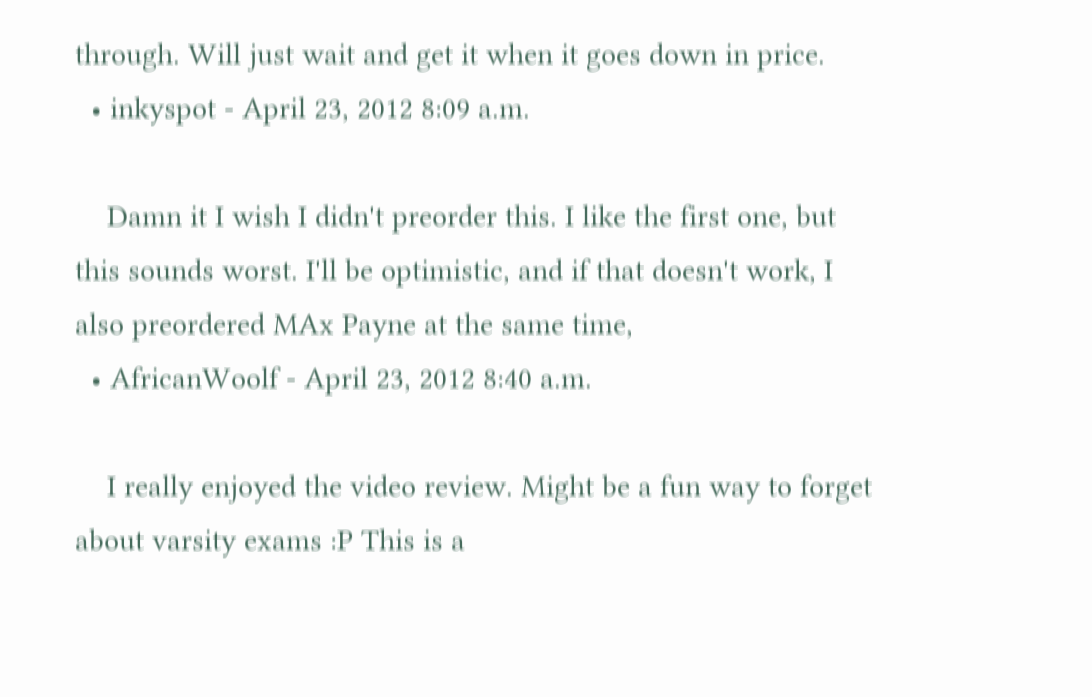through. Will just wait and get it when it goes down in price.
  • inkyspot - April 23, 2012 8:09 a.m.

    Damn it I wish I didn't preorder this. I like the first one, but this sounds worst. I'll be optimistic, and if that doesn't work, I also preordered MAx Payne at the same time,
  • AfricanWoolf - April 23, 2012 8:40 a.m.

    I really enjoyed the video review. Might be a fun way to forget about varsity exams :P This is a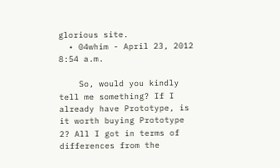glorious site.
  • 04whim - April 23, 2012 8:54 a.m.

    So, would you kindly tell me something? If I already have Prototype, is it worth buying Prototype 2? All I got in terms of differences from the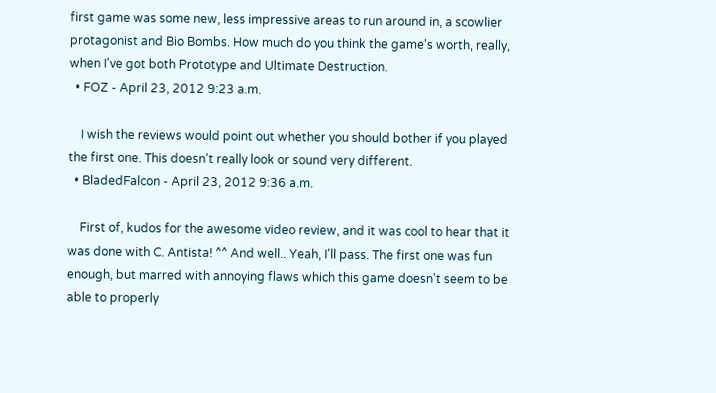first game was some new, less impressive areas to run around in, a scowlier protagonist and Bio Bombs. How much do you think the game's worth, really, when I've got both Prototype and Ultimate Destruction.
  • FOZ - April 23, 2012 9:23 a.m.

    I wish the reviews would point out whether you should bother if you played the first one. This doesn't really look or sound very different.
  • BladedFalcon - April 23, 2012 9:36 a.m.

    First of, kudos for the awesome video review, and it was cool to hear that it was done with C. Antista! ^^ And well.. Yeah, I'll pass. The first one was fun enough, but marred with annoying flaws which this game doesn't seem to be able to properly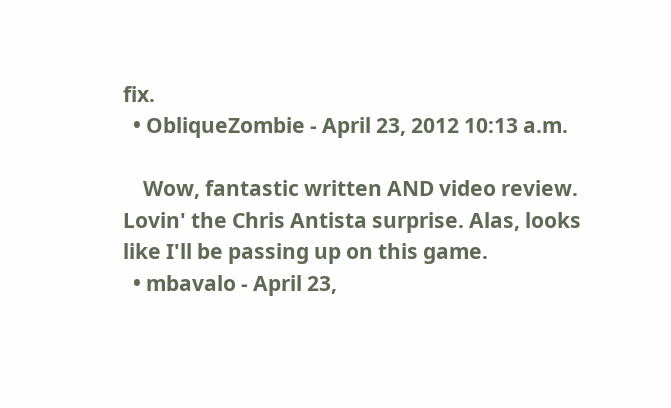fix.
  • ObliqueZombie - April 23, 2012 10:13 a.m.

    Wow, fantastic written AND video review. Lovin' the Chris Antista surprise. Alas, looks like I'll be passing up on this game.
  • mbavalo - April 23,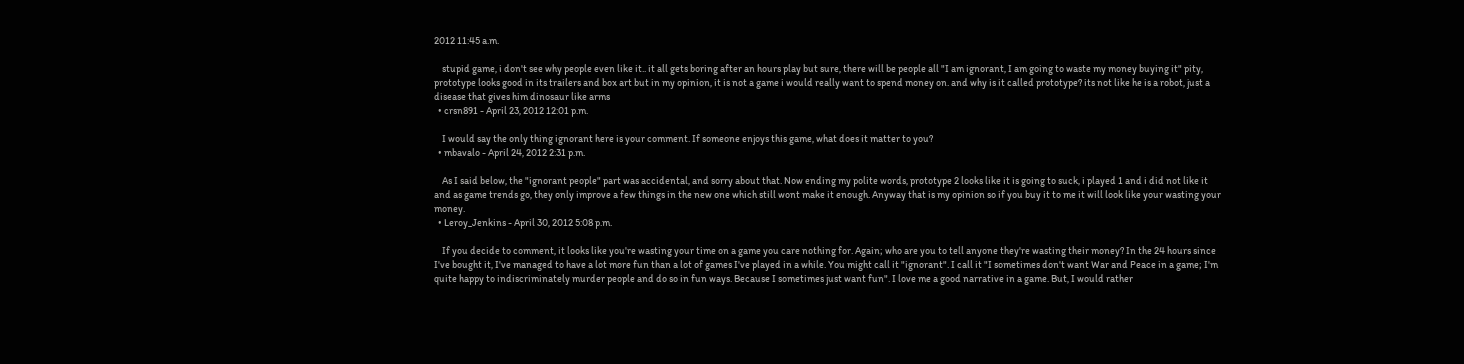2012 11:45 a.m.

    stupid game, i don't see why people even like it.. it all gets boring after an hours play but sure, there will be people all "I am ignorant, I am going to waste my money buying it" pity, prototype looks good in its trailers and box art but in my opinion, it is not a game i would really want to spend money on. and why is it called prototype? its not like he is a robot, just a disease that gives him dinosaur like arms
  • crsn891 - April 23, 2012 12:01 p.m.

    I would say the only thing ignorant here is your comment. If someone enjoys this game, what does it matter to you?
  • mbavalo - April 24, 2012 2:31 p.m.

    As I said below, the "ignorant people" part was accidental, and sorry about that. Now ending my polite words, prototype 2 looks like it is going to suck, i played 1 and i did not like it and as game trends go, they only improve a few things in the new one which still wont make it enough. Anyway that is my opinion so if you buy it to me it will look like your wasting your money.
  • Leroy_Jenkins - April 30, 2012 5:08 p.m.

    If you decide to comment, it looks like you're wasting your time on a game you care nothing for. Again; who are you to tell anyone they're wasting their money? In the 24 hours since I've bought it, I've managed to have a lot more fun than a lot of games I've played in a while. You might call it "ignorant". I call it "I sometimes don't want War and Peace in a game; I'm quite happy to indiscriminately murder people and do so in fun ways. Because I sometimes just want fun". I love me a good narrative in a game. But, I would rather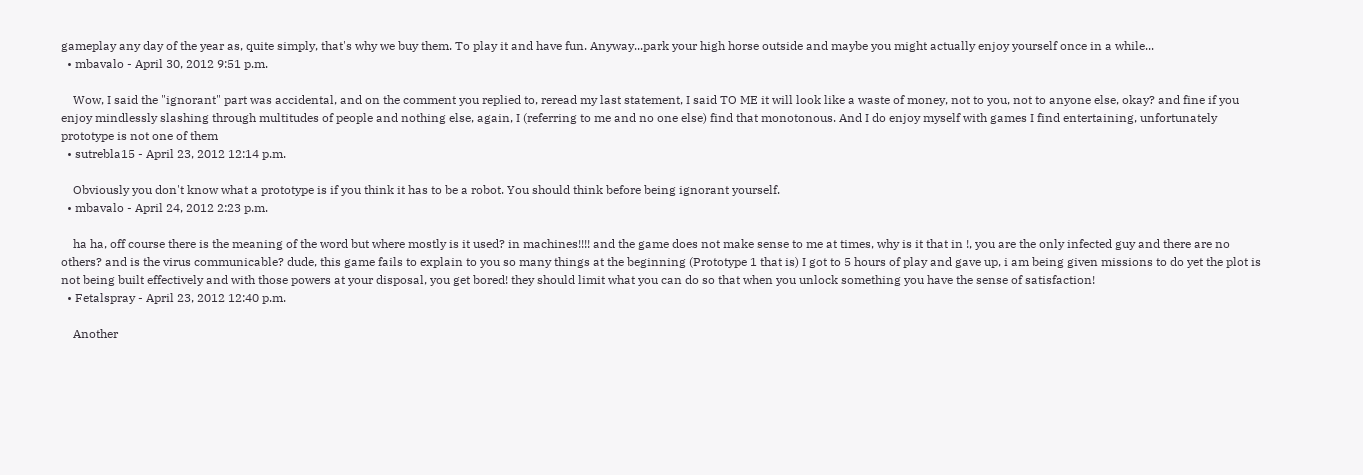gameplay any day of the year as, quite simply, that's why we buy them. To play it and have fun. Anyway...park your high horse outside and maybe you might actually enjoy yourself once in a while...
  • mbavalo - April 30, 2012 9:51 p.m.

    Wow, I said the "ignorant" part was accidental, and on the comment you replied to, reread my last statement, I said TO ME it will look like a waste of money, not to you, not to anyone else, okay? and fine if you enjoy mindlessly slashing through multitudes of people and nothing else, again, I (referring to me and no one else) find that monotonous. And I do enjoy myself with games I find entertaining, unfortunately prototype is not one of them
  • sutrebla15 - April 23, 2012 12:14 p.m.

    Obviously you don't know what a prototype is if you think it has to be a robot. You should think before being ignorant yourself.
  • mbavalo - April 24, 2012 2:23 p.m.

    ha ha, off course there is the meaning of the word but where mostly is it used? in machines!!!! and the game does not make sense to me at times, why is it that in !, you are the only infected guy and there are no others? and is the virus communicable? dude, this game fails to explain to you so many things at the beginning (Prototype 1 that is) I got to 5 hours of play and gave up, i am being given missions to do yet the plot is not being built effectively and with those powers at your disposal, you get bored! they should limit what you can do so that when you unlock something you have the sense of satisfaction!
  • Fetalspray - April 23, 2012 12:40 p.m.

    Another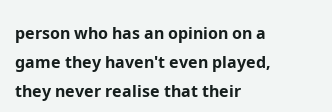person who has an opinion on a game they haven't even played, they never realise that their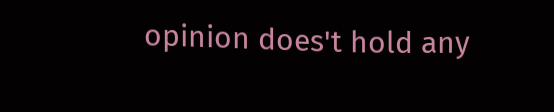opinion does't hold any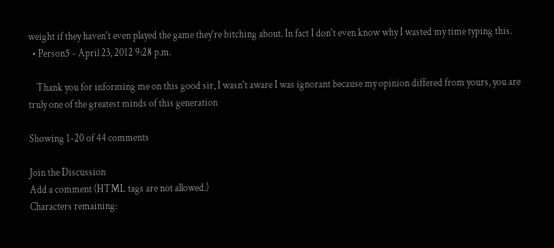weight if they haven't even played the game they're bitching about. In fact I don't even know why I wasted my time typing this.
  • Person5 - April 23, 2012 9:28 p.m.

    Thank you for informing me on this good sir, I wasn't aware I was ignorant because my opinion differed from yours, you are truly one of the greatest minds of this generation

Showing 1-20 of 44 comments

Join the Discussion
Add a comment (HTML tags are not allowed.)
Characters remaining: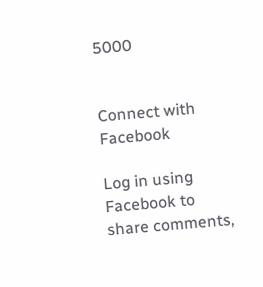5000


Connect with Facebook

Log in using Facebook to share comments,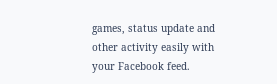games, status update and other activity easily with your Facebook feed.